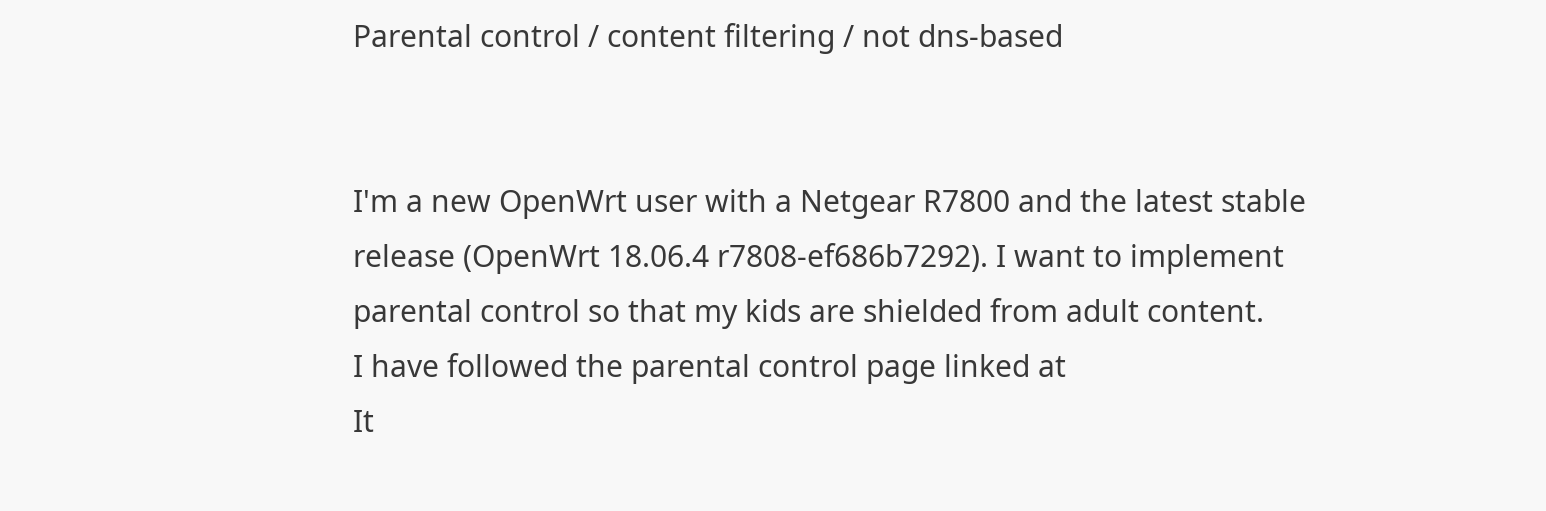Parental control / content filtering / not dns-based


I'm a new OpenWrt user with a Netgear R7800 and the latest stable release (OpenWrt 18.06.4 r7808-ef686b7292). I want to implement parental control so that my kids are shielded from adult content.
I have followed the parental control page linked at
It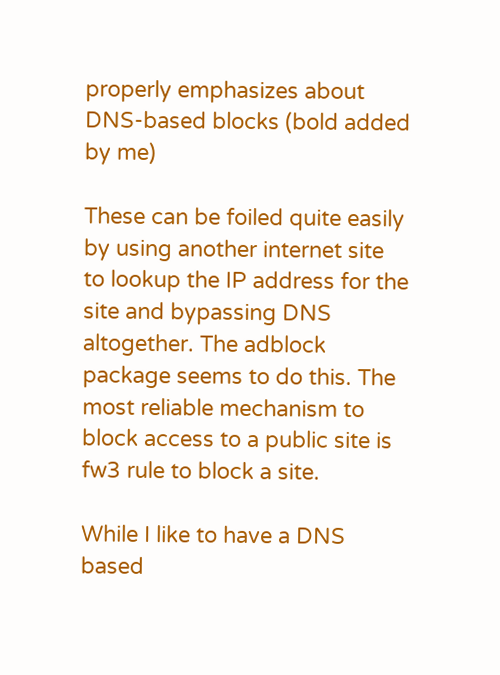properly emphasizes about DNS-based blocks (bold added by me)

These can be foiled quite easily by using another internet site to lookup the IP address for the site and bypassing DNS altogether. The adblock package seems to do this. The most reliable mechanism to block access to a public site is fw3 rule to block a site.

While I like to have a DNS based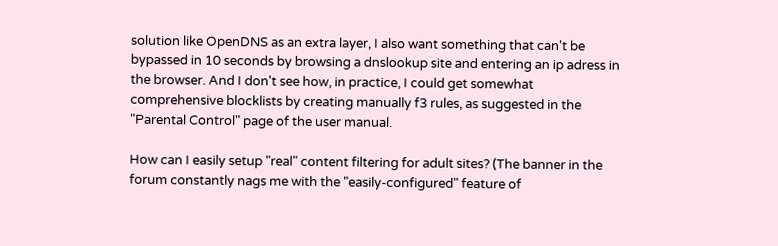solution like OpenDNS as an extra layer, I also want something that can't be bypassed in 10 seconds by browsing a dnslookup site and entering an ip adress in the browser. And I don't see how, in practice, I could get somewhat comprehensive blocklists by creating manually f3 rules, as suggested in the "Parental Control" page of the user manual.

How can I easily setup "real" content filtering for adult sites? (The banner in the forum constantly nags me with the "easily-configured" feature of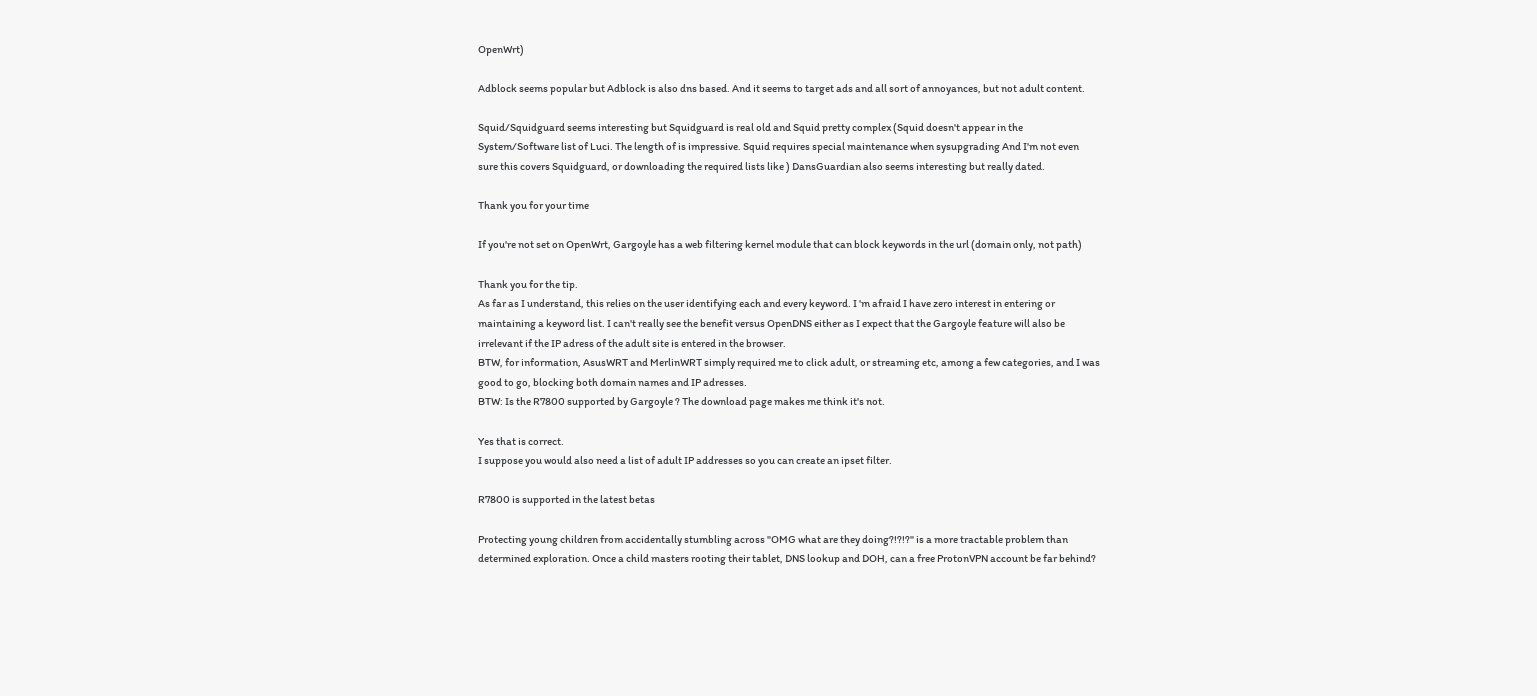OpenWrt)

Adblock seems popular but Adblock is also dns based. And it seems to target ads and all sort of annoyances, but not adult content.

Squid/Squidguard seems interesting but Squidguard is real old and Squid pretty complex (Squid doesn't appear in the System/Software list of Luci. The length of is impressive. Squid requires special maintenance when sysupgrading And I'm not even sure this covers Squidguard, or downloading the required lists like ) DansGuardian also seems interesting but really dated.

Thank you for your time

If you're not set on OpenWrt, Gargoyle has a web filtering kernel module that can block keywords in the url (domain only, not path)

Thank you for the tip.
As far as I understand, this relies on the user identifying each and every keyword. I 'm afraid I have zero interest in entering or maintaining a keyword list. I can't really see the benefit versus OpenDNS either as I expect that the Gargoyle feature will also be irrelevant if the IP adress of the adult site is entered in the browser.
BTW, for information, AsusWRT and MerlinWRT simply required me to click adult, or streaming etc, among a few categories, and I was good to go, blocking both domain names and IP adresses.
BTW: Is the R7800 supported by Gargoyle ? The download page makes me think it's not.

Yes that is correct.
I suppose you would also need a list of adult IP addresses so you can create an ipset filter.

R7800 is supported in the latest betas

Protecting young children from accidentally stumbling across "OMG what are they doing?!?!?" is a more tractable problem than determined exploration. Once a child masters rooting their tablet, DNS lookup and DOH, can a free ProtonVPN account be far behind?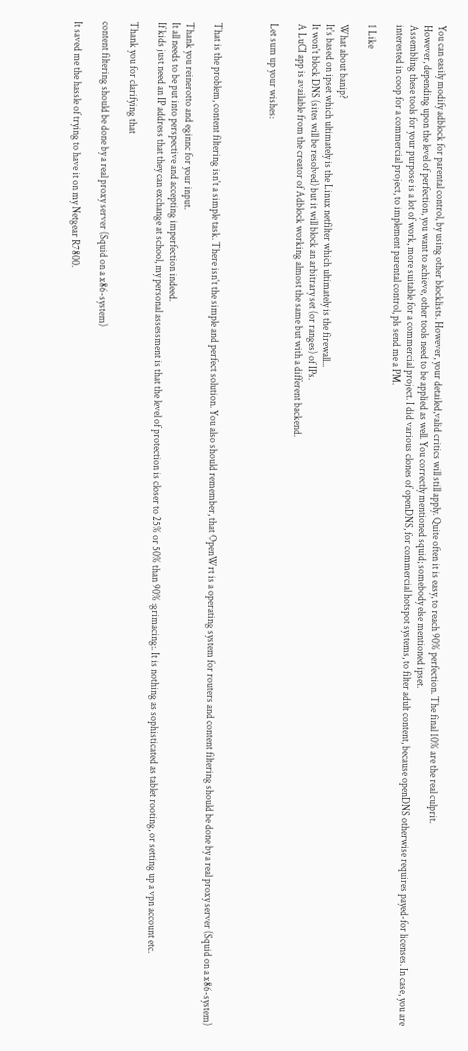You can easily modify adblock for parental control, by using other blocklists. However, your detailed,valid critics will still apply. Quite often it is easy, to reach 90% perfection. The final 10% are the real culprit.
However, depending upon the level of perfection, you want to achieve, other tools need to be applied as well. You correctly mentioned squid; somebody else mentioned ipset.
Assembling these tools for your purpose is a lot of work, more suitable for a commercial project. I did various clones of openDNS, for commercial hotspot systems, to filter adult content, because openDNS otherwise requires payed-for licenses. In case, you are interested in coop for a commercial project, to implement parental control, pls send me a PM.

1 Like

What about banip?
It's based on ipset which ultimately is the Linux netfilter which ultimately is the firewall...
It won't block DNS (sites will be resolved) but it will block an arbitrary set (or ranges) of IPs.
A LuCI app is available from the creator of Adblock working almost the same but with a different backend.

Let sum up your wishes:



That is the problem, content filtering isn't a simple task. There isn't the simple and perfect solution. You also should remember, that OpenWrt is a operating system for routers and content filtering should be done by a real proxy server (Squid on a x86-system)

Thank you reinerotto and eginnc for your input.
It all needs to be put into perspective and accepting imperfection indeed.
If kids just need an IP address that they can exchange at school, my personal assessment is that the level of protection is closer to 25% or 50% than 90% :grimacing:. It is nothing as sophisticated as tablet rooting, or setting up a vpn account etc.

Thank you for clarifying that

content filtering should be done by a real proxy server (Squid on a x86-system)

It saved me the hassle of trying to have it on my Netgear R7800.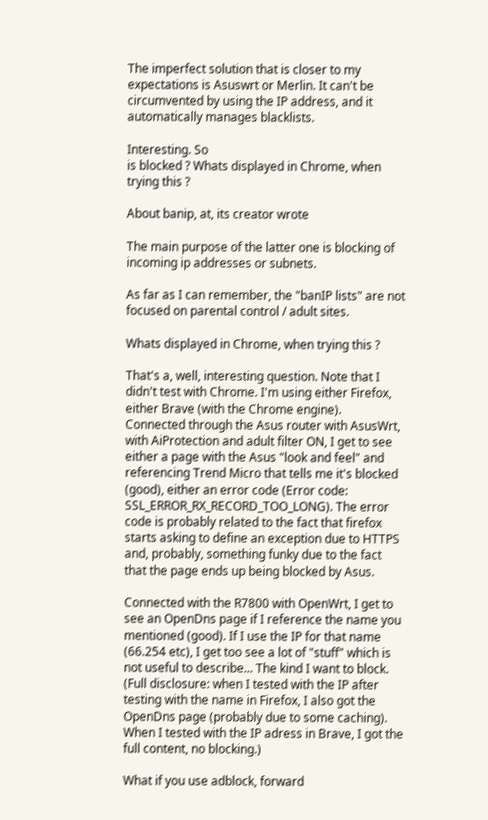The imperfect solution that is closer to my expectations is Asuswrt or Merlin. It can't be circumvented by using the IP address, and it automatically manages blacklists.

Interesting. So
is blocked ? Whats displayed in Chrome, when trying this ?

About banip, at, its creator wrote

The main purpose of the latter one is blocking of incoming ip addresses or subnets.

As far as I can remember, the "banIP lists" are not focused on parental control / adult sites.

Whats displayed in Chrome, when trying this ?

That's a, well, interesting question. Note that I didn't test with Chrome. I'm using either Firefox, either Brave (with the Chrome engine).
Connected through the Asus router with AsusWrt, with AiProtection and adult filter ON, I get to see either a page with the Asus "look and feel" and referencing Trend Micro that tells me it's blocked (good), either an error code (Error code: SSL_ERROR_RX_RECORD_TOO_LONG). The error code is probably related to the fact that firefox starts asking to define an exception due to HTTPS and, probably, something funky due to the fact that the page ends up being blocked by Asus.

Connected with the R7800 with OpenWrt, I get to see an OpenDns page if I reference the name you mentioned (good). If I use the IP for that name (66.254 etc), I get too see a lot of "stuff" which is not useful to describe... The kind I want to block. (Full disclosure: when I tested with the IP after testing with the name in Firefox, I also got the OpenDns page (probably due to some caching). When I tested with the IP adress in Brave, I got the full content, no blocking.)

What if you use adblock, forward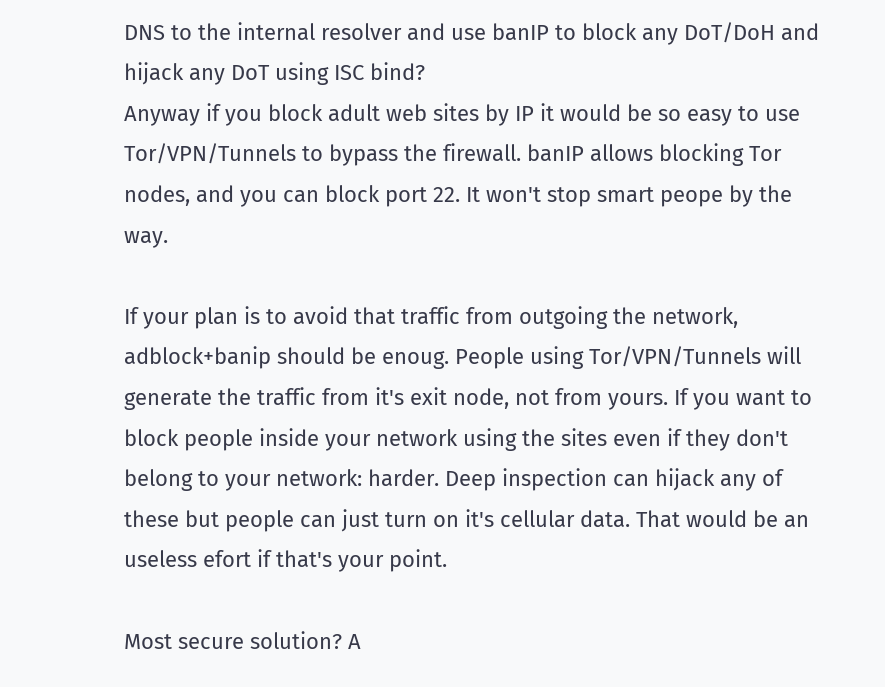DNS to the internal resolver and use banIP to block any DoT/DoH and hijack any DoT using ISC bind?
Anyway if you block adult web sites by IP it would be so easy to use Tor/VPN/Tunnels to bypass the firewall. banIP allows blocking Tor nodes, and you can block port 22. It won't stop smart peope by the way.

If your plan is to avoid that traffic from outgoing the network, adblock+banip should be enoug. People using Tor/VPN/Tunnels will generate the traffic from it's exit node, not from yours. If you want to block people inside your network using the sites even if they don't belong to your network: harder. Deep inspection can hijack any of these but people can just turn on it's cellular data. That would be an useless efort if that's your point.

Most secure solution? A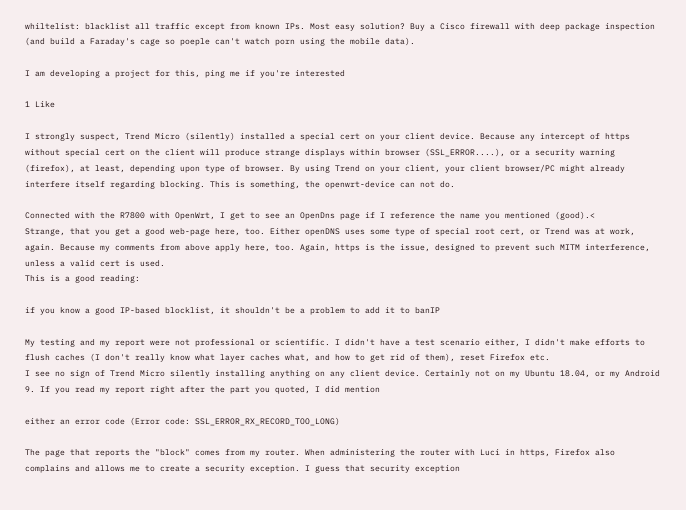whiltelist: blacklist all traffic except from known IPs. Most easy solution? Buy a Cisco firewall with deep package inspection (and build a Faraday's cage so poeple can't watch porn using the mobile data).

I am developing a project for this, ping me if you're interested

1 Like

I strongly suspect, Trend Micro (silently) installed a special cert on your client device. Because any intercept of https without special cert on the client will produce strange displays within browser (SSL_ERROR....), or a security warning (firefox), at least, depending upon type of browser. By using Trend on your client, your client browser/PC might already interfere itself regarding blocking. This is something, the openwrt-device can not do.

Connected with the R7800 with OpenWrt, I get to see an OpenDns page if I reference the name you mentioned (good).<
Strange, that you get a good web-page here, too. Either openDNS uses some type of special root cert, or Trend was at work, again. Because my comments from above apply here, too. Again, https is the issue, designed to prevent such MITM interference, unless a valid cert is used.
This is a good reading:

if you know a good IP-based blocklist, it shouldn't be a problem to add it to banIP

My testing and my report were not professional or scientific. I didn't have a test scenario either, I didn't make efforts to flush caches (I don't really know what layer caches what, and how to get rid of them), reset Firefox etc.
I see no sign of Trend Micro silently installing anything on any client device. Certainly not on my Ubuntu 18.04, or my Android 9. If you read my report right after the part you quoted, I did mention

either an error code (Error code: SSL_ERROR_RX_RECORD_TOO_LONG)

The page that reports the "block" comes from my router. When administering the router with Luci in https, Firefox also complains and allows me to create a security exception. I guess that security exception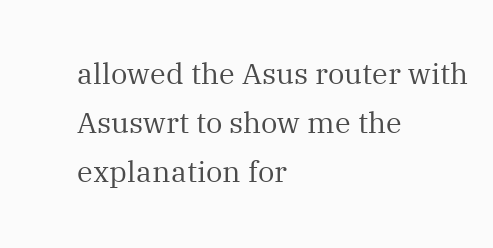allowed the Asus router with Asuswrt to show me the explanation for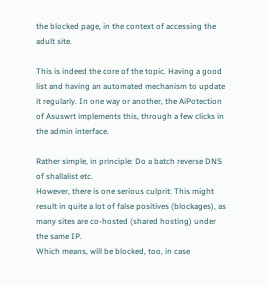the blocked page, in the context of accessing the adult site.

This is indeed the core of the topic. Having a good list and having an automated mechanism to update it regularly. In one way or another, the AiPotection of Asuswrt implements this, through a few clicks in the admin interface.

Rather simple, in principle: Do a batch reverse DNS of shallalist etc.
However, there is one serious culprit: This might result in quite a lot of false positives (blockages), as many sites are co-hosted (shared hosting) under the same IP.
Which means, will be blocked, too, in case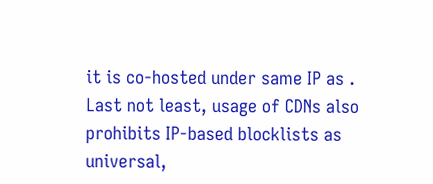it is co-hosted under same IP as .
Last not least, usage of CDNs also prohibits IP-based blocklists as universal,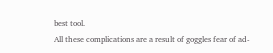best tool.
All these complications are a result of goggles fear of ad-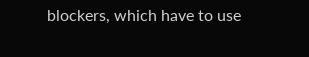blockers, which have to use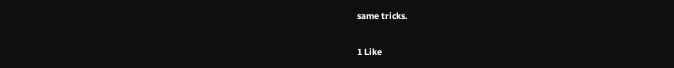same tricks.

1 Like